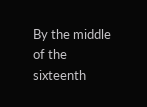By the middle of the sixteenth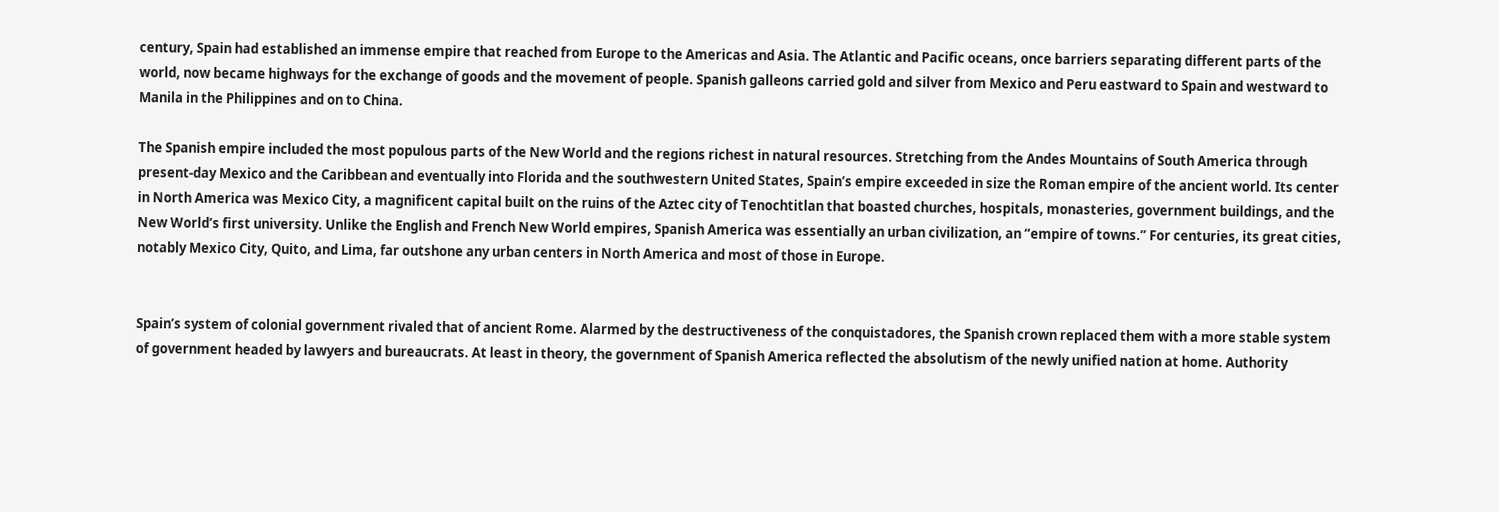century, Spain had established an immense empire that reached from Europe to the Americas and Asia. The Atlantic and Pacific oceans, once barriers separating different parts of the world, now became highways for the exchange of goods and the movement of people. Spanish galleons carried gold and silver from Mexico and Peru eastward to Spain and westward to Manila in the Philippines and on to China.

The Spanish empire included the most populous parts of the New World and the regions richest in natural resources. Stretching from the Andes Mountains of South America through present-day Mexico and the Caribbean and eventually into Florida and the southwestern United States, Spain’s empire exceeded in size the Roman empire of the ancient world. Its center in North America was Mexico City, a magnificent capital built on the ruins of the Aztec city of Tenochtitlan that boasted churches, hospitals, monasteries, government buildings, and the New World’s first university. Unlike the English and French New World empires, Spanish America was essentially an urban civilization, an “empire of towns.” For centuries, its great cities, notably Mexico City, Quito, and Lima, far outshone any urban centers in North America and most of those in Europe.


Spain’s system of colonial government rivaled that of ancient Rome. Alarmed by the destructiveness of the conquistadores, the Spanish crown replaced them with a more stable system of government headed by lawyers and bureaucrats. At least in theory, the government of Spanish America reflected the absolutism of the newly unified nation at home. Authority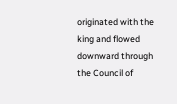originated with the king and flowed downward through the Council of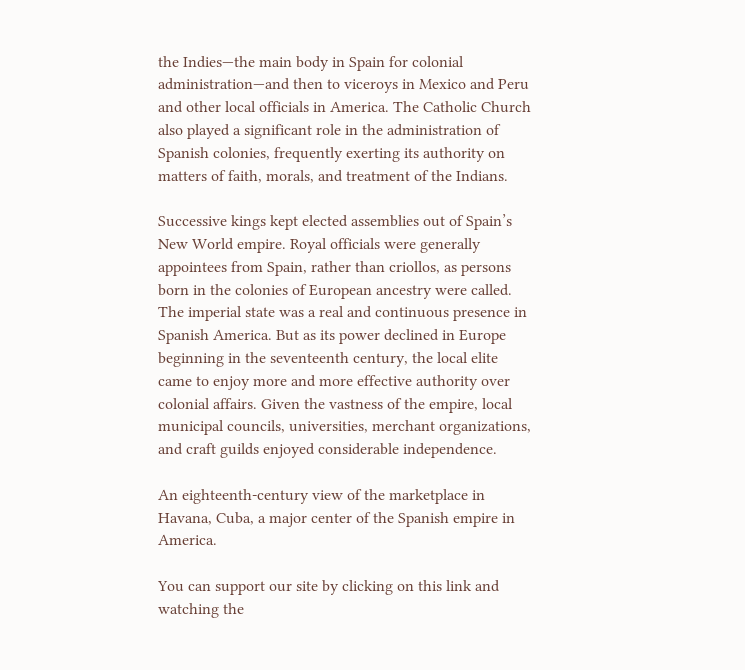the Indies—the main body in Spain for colonial administration—and then to viceroys in Mexico and Peru and other local officials in America. The Catholic Church also played a significant role in the administration of Spanish colonies, frequently exerting its authority on matters of faith, morals, and treatment of the Indians.

Successive kings kept elected assemblies out of Spain’s New World empire. Royal officials were generally appointees from Spain, rather than criollos, as persons born in the colonies of European ancestry were called. The imperial state was a real and continuous presence in Spanish America. But as its power declined in Europe beginning in the seventeenth century, the local elite came to enjoy more and more effective authority over colonial affairs. Given the vastness of the empire, local municipal councils, universities, merchant organizations, and craft guilds enjoyed considerable independence.

An eighteenth-century view of the marketplace in Havana, Cuba, a major center of the Spanish empire in America.

You can support our site by clicking on this link and watching the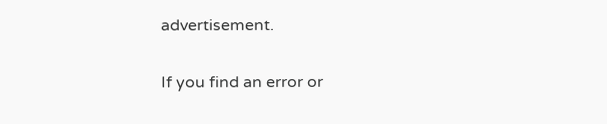advertisement.

If you find an error or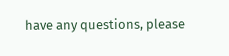have any questions, please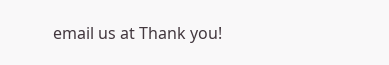email us at Thank you!